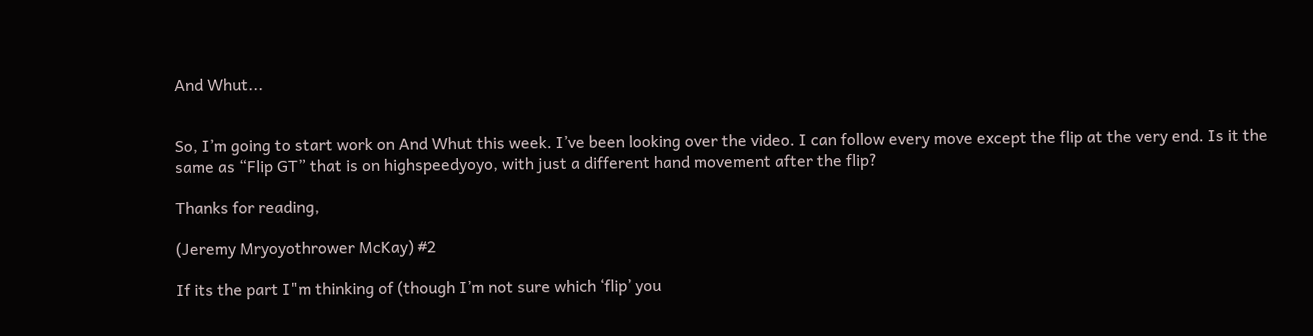And Whut...


So, I’m going to start work on And Whut this week. I’ve been looking over the video. I can follow every move except the flip at the very end. Is it the same as “Flip GT” that is on highspeedyoyo, with just a different hand movement after the flip?

Thanks for reading,

(Jeremy Mryoyothrower McKay) #2

If its the part I"m thinking of (though I’m not sure which ‘flip’ you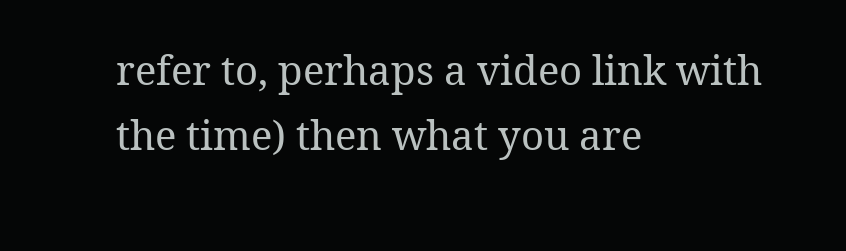refer to, perhaps a video link with the time) then what you are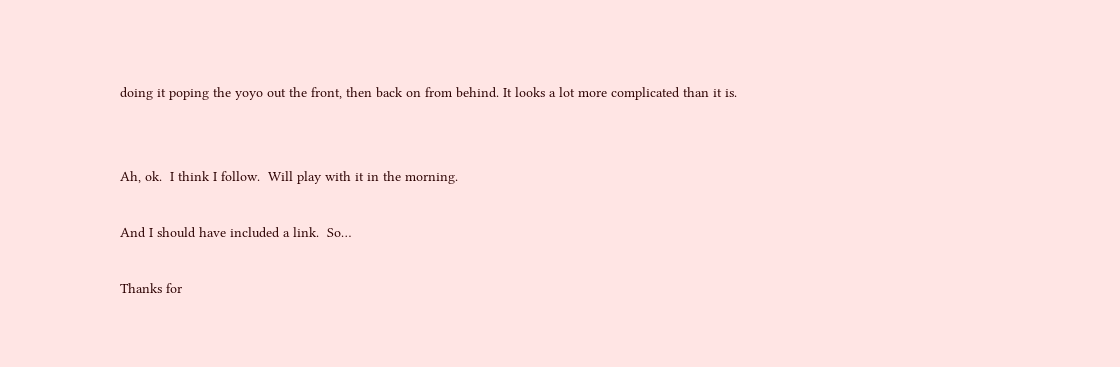doing it poping the yoyo out the front, then back on from behind. It looks a lot more complicated than it is.


Ah, ok.  I think I follow.  Will play with it in the morning.

And I should have included a link.  So…

Thanks for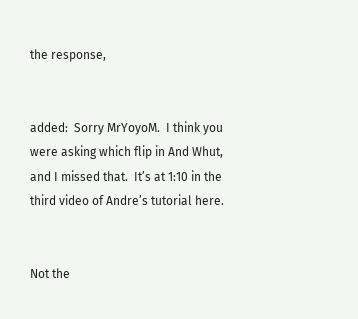the response,


added:  Sorry MrYoyoM.  I think you were asking which flip in And Whut, and I missed that.  It’s at 1:10 in the third video of Andre’s tutorial here.


Not the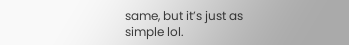same, but it’s just as simple lol.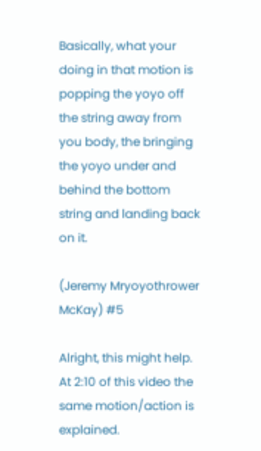Basically, what your doing in that motion is popping the yoyo off the string away from you body, the bringing the yoyo under and behind the bottom string and landing back on it.

(Jeremy Mryoyothrower McKay) #5

Alright, this might help.  At 2:10 of this video the same motion/action is explained.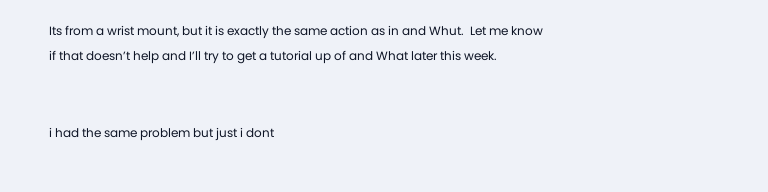Its from a wrist mount, but it is exactly the same action as in and Whut.  Let me know if that doesn’t help and I’ll try to get a tutorial up of and What later this week.


i had the same problem but just i dont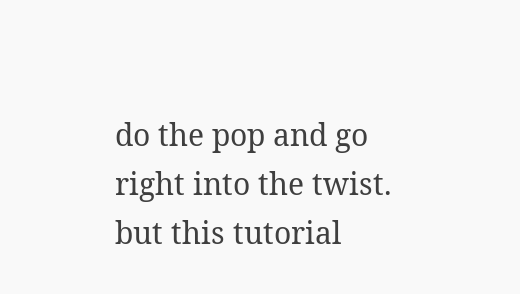do the pop and go right into the twist. but this tutorial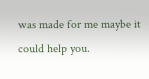was made for me maybe it could help you.